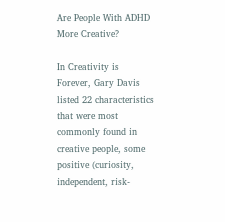Are People With ADHD More Creative?

In Creativity is Forever, Gary Davis listed 22 characteristics that were most commonly found in creative people, some positive (curiosity, independent, risk-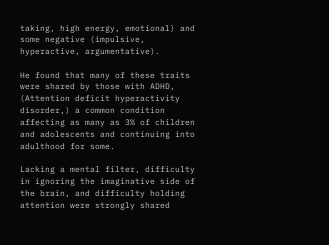taking, high energy, emotional) and some negative (impulsive, hyperactive, argumentative).

He found that many of these traits were shared by those with ADHD, (Attention deficit hyperactivity disorder,) a common condition affecting as many as 3% of children and adolescents and continuing into adulthood for some.

Lacking a mental filter, difficulty in ignoring the imaginative side of the brain, and difficulty holding attention were strongly shared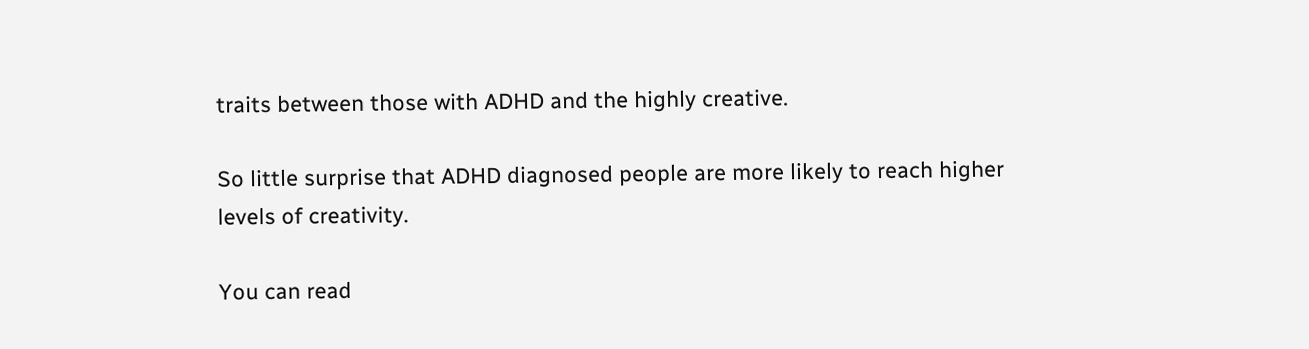traits between those with ADHD and the highly creative.

So little surprise that ADHD diagnosed people are more likely to reach higher levels of creativity.

You can read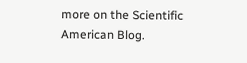more on the Scientific American Blog.